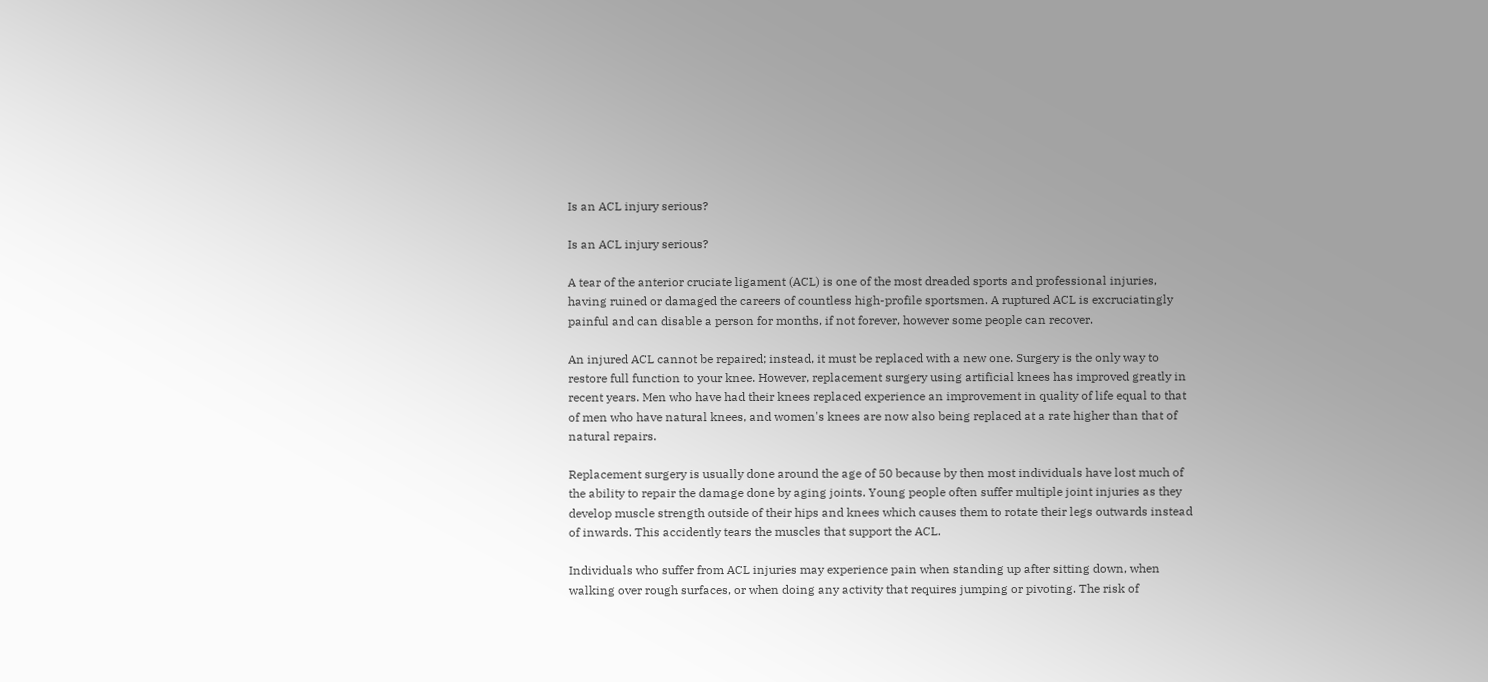Is an ACL injury serious?

Is an ACL injury serious?

A tear of the anterior cruciate ligament (ACL) is one of the most dreaded sports and professional injuries, having ruined or damaged the careers of countless high-profile sportsmen. A ruptured ACL is excruciatingly painful and can disable a person for months, if not forever, however some people can recover.

An injured ACL cannot be repaired; instead, it must be replaced with a new one. Surgery is the only way to restore full function to your knee. However, replacement surgery using artificial knees has improved greatly in recent years. Men who have had their knees replaced experience an improvement in quality of life equal to that of men who have natural knees, and women's knees are now also being replaced at a rate higher than that of natural repairs.

Replacement surgery is usually done around the age of 50 because by then most individuals have lost much of the ability to repair the damage done by aging joints. Young people often suffer multiple joint injuries as they develop muscle strength outside of their hips and knees which causes them to rotate their legs outwards instead of inwards. This accidently tears the muscles that support the ACL.

Individuals who suffer from ACL injuries may experience pain when standing up after sitting down, when walking over rough surfaces, or when doing any activity that requires jumping or pivoting. The risk of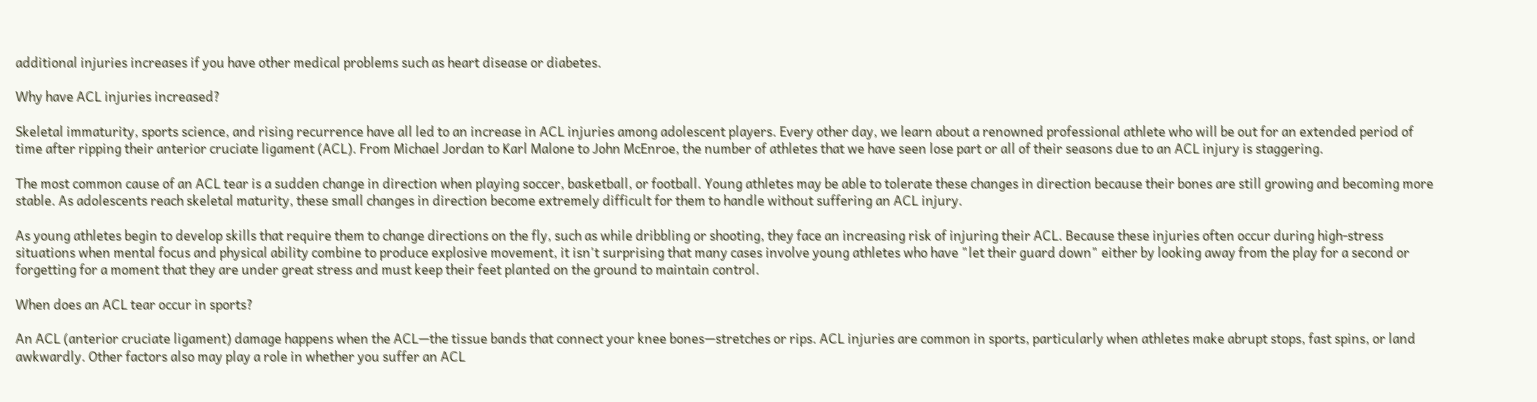additional injuries increases if you have other medical problems such as heart disease or diabetes.

Why have ACL injuries increased?

Skeletal immaturity, sports science, and rising recurrence have all led to an increase in ACL injuries among adolescent players. Every other day, we learn about a renowned professional athlete who will be out for an extended period of time after ripping their anterior cruciate ligament (ACL). From Michael Jordan to Karl Malone to John McEnroe, the number of athletes that we have seen lose part or all of their seasons due to an ACL injury is staggering.

The most common cause of an ACL tear is a sudden change in direction when playing soccer, basketball, or football. Young athletes may be able to tolerate these changes in direction because their bones are still growing and becoming more stable. As adolescents reach skeletal maturity, these small changes in direction become extremely difficult for them to handle without suffering an ACL injury.

As young athletes begin to develop skills that require them to change directions on the fly, such as while dribbling or shooting, they face an increasing risk of injuring their ACL. Because these injuries often occur during high-stress situations when mental focus and physical ability combine to produce explosive movement, it isn't surprising that many cases involve young athletes who have "let their guard down" either by looking away from the play for a second or forgetting for a moment that they are under great stress and must keep their feet planted on the ground to maintain control.

When does an ACL tear occur in sports?

An ACL (anterior cruciate ligament) damage happens when the ACL—the tissue bands that connect your knee bones—stretches or rips. ACL injuries are common in sports, particularly when athletes make abrupt stops, fast spins, or land awkwardly. Other factors also may play a role in whether you suffer an ACL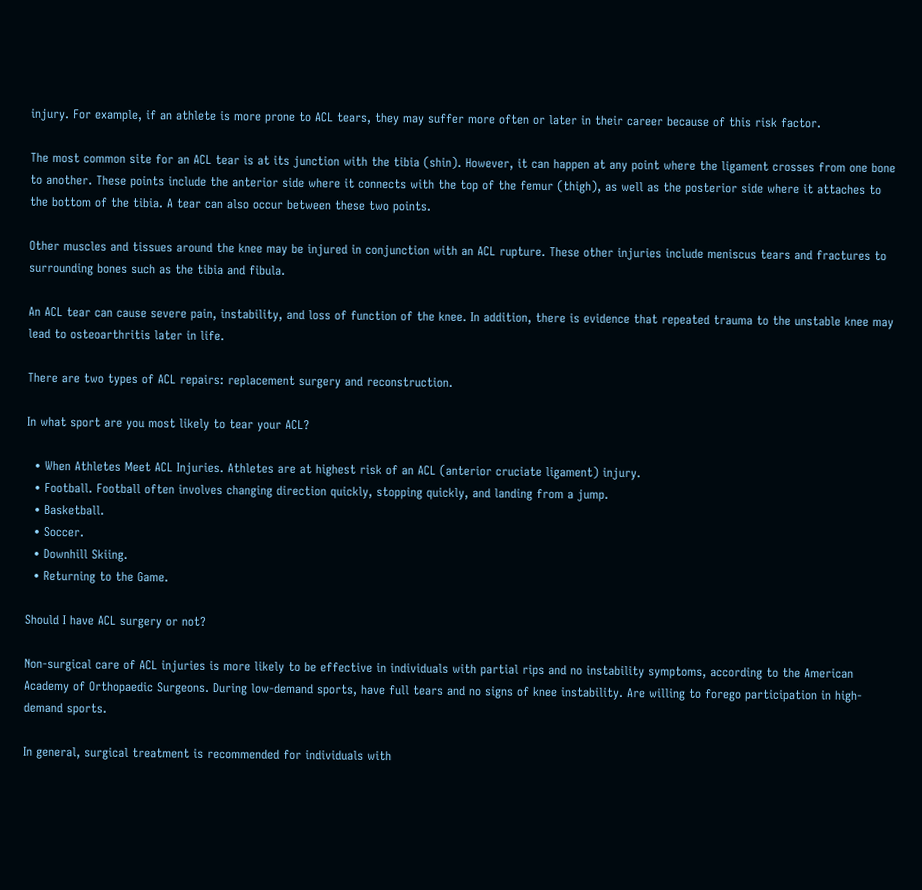injury. For example, if an athlete is more prone to ACL tears, they may suffer more often or later in their career because of this risk factor.

The most common site for an ACL tear is at its junction with the tibia (shin). However, it can happen at any point where the ligament crosses from one bone to another. These points include the anterior side where it connects with the top of the femur (thigh), as well as the posterior side where it attaches to the bottom of the tibia. A tear can also occur between these two points.

Other muscles and tissues around the knee may be injured in conjunction with an ACL rupture. These other injuries include meniscus tears and fractures to surrounding bones such as the tibia and fibula.

An ACL tear can cause severe pain, instability, and loss of function of the knee. In addition, there is evidence that repeated trauma to the unstable knee may lead to osteoarthritis later in life.

There are two types of ACL repairs: replacement surgery and reconstruction.

In what sport are you most likely to tear your ACL?

  • When Athletes Meet ACL Injuries. Athletes are at highest risk of an ACL (anterior cruciate ligament) injury.
  • Football. Football often involves changing direction quickly, stopping quickly, and landing from a jump.
  • Basketball.
  • Soccer.
  • Downhill Skiing.
  • Returning to the Game.

Should I have ACL surgery or not?

Non-surgical care of ACL injuries is more likely to be effective in individuals with partial rips and no instability symptoms, according to the American Academy of Orthopaedic Surgeons. During low-demand sports, have full tears and no signs of knee instability. Are willing to forego participation in high-demand sports.

In general, surgical treatment is recommended for individuals with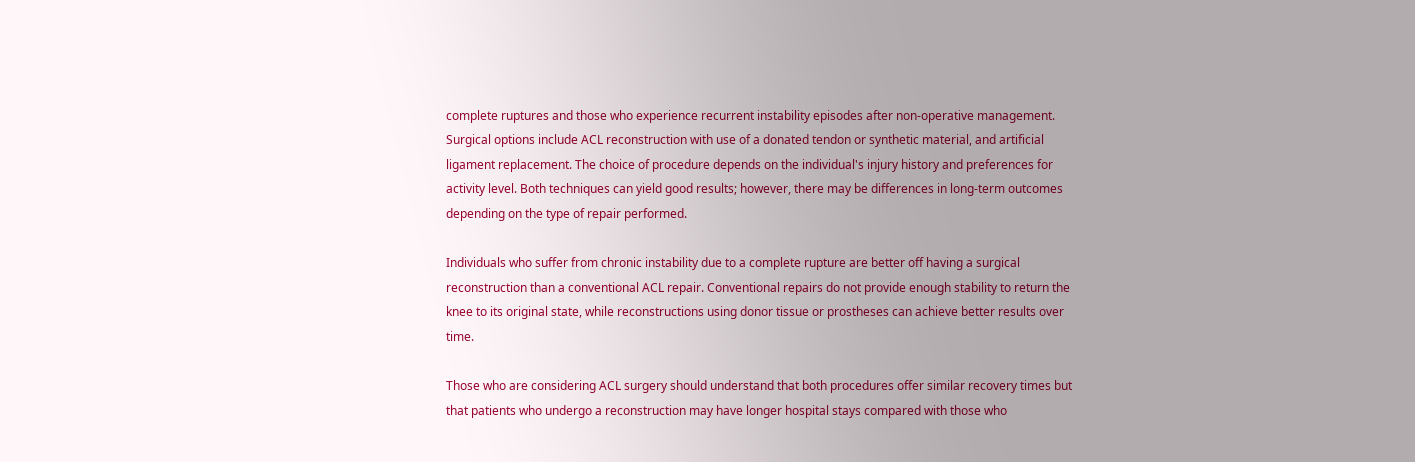complete ruptures and those who experience recurrent instability episodes after non-operative management. Surgical options include ACL reconstruction with use of a donated tendon or synthetic material, and artificial ligament replacement. The choice of procedure depends on the individual's injury history and preferences for activity level. Both techniques can yield good results; however, there may be differences in long-term outcomes depending on the type of repair performed.

Individuals who suffer from chronic instability due to a complete rupture are better off having a surgical reconstruction than a conventional ACL repair. Conventional repairs do not provide enough stability to return the knee to its original state, while reconstructions using donor tissue or prostheses can achieve better results over time.

Those who are considering ACL surgery should understand that both procedures offer similar recovery times but that patients who undergo a reconstruction may have longer hospital stays compared with those who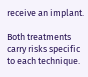receive an implant.

Both treatments carry risks specific to each technique.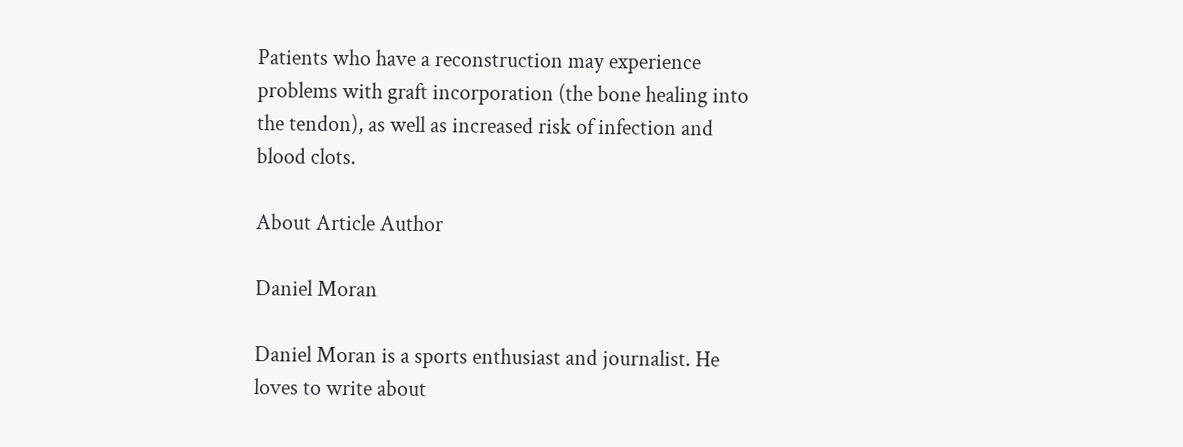Patients who have a reconstruction may experience problems with graft incorporation (the bone healing into the tendon), as well as increased risk of infection and blood clots.

About Article Author

Daniel Moran

Daniel Moran is a sports enthusiast and journalist. He loves to write about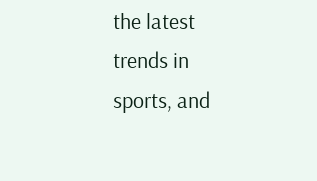the latest trends in sports, and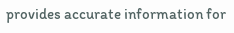provides accurate information for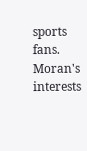sports fans. Moran's interests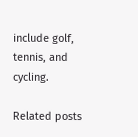include golf, tennis, and cycling.

Related posts